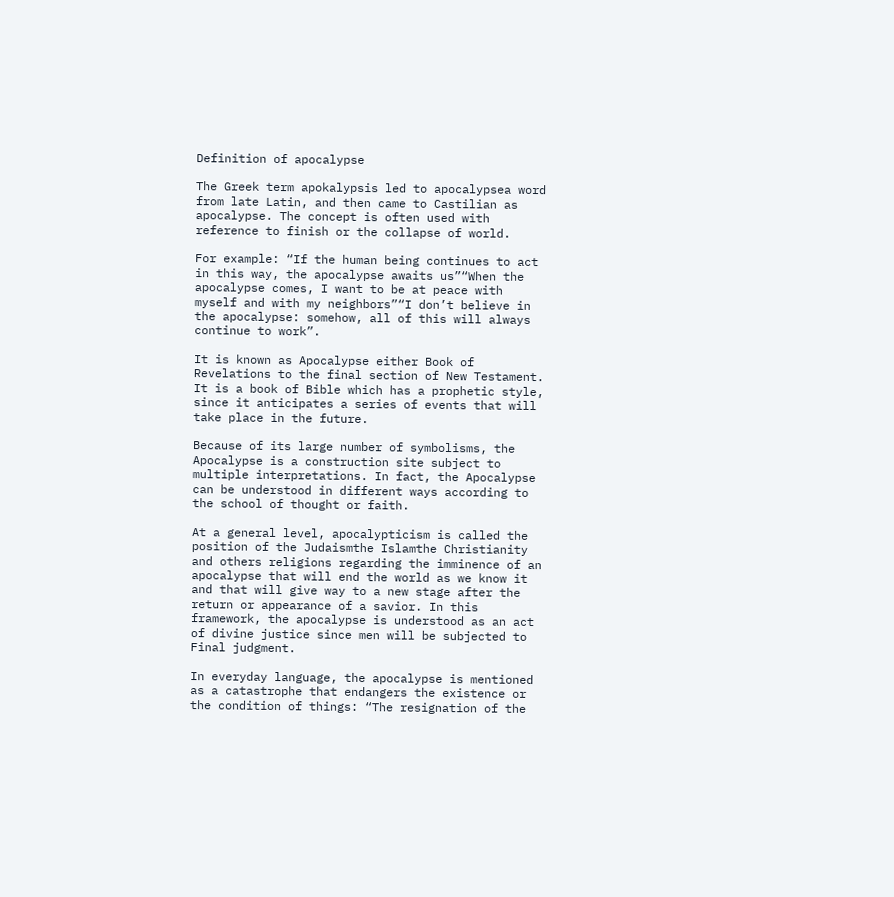Definition of apocalypse

The Greek term apokalypsis led to apocalypsea word from late Latin, and then came to Castilian as apocalypse. The concept is often used with reference to finish or the collapse of world.

For example: “If the human being continues to act in this way, the apocalypse awaits us”“When the apocalypse comes, I want to be at peace with myself and with my neighbors”“I don’t believe in the apocalypse: somehow, all of this will always continue to work”.

It is known as Apocalypse either Book of Revelations to the final section of New Testament. It is a book of Bible which has a prophetic style, since it anticipates a series of events that will take place in the future.

Because of its large number of symbolisms, the Apocalypse is a construction site subject to multiple interpretations. In fact, the Apocalypse can be understood in different ways according to the school of thought or faith.

At a general level, apocalypticism is called the position of the Judaismthe Islamthe Christianity and others religions regarding the imminence of an apocalypse that will end the world as we know it and that will give way to a new stage after the return or appearance of a savior. In this framework, the apocalypse is understood as an act of divine justice since men will be subjected to Final judgment.

In everyday language, the apocalypse is mentioned as a catastrophe that endangers the existence or the condition of things: “The resignation of the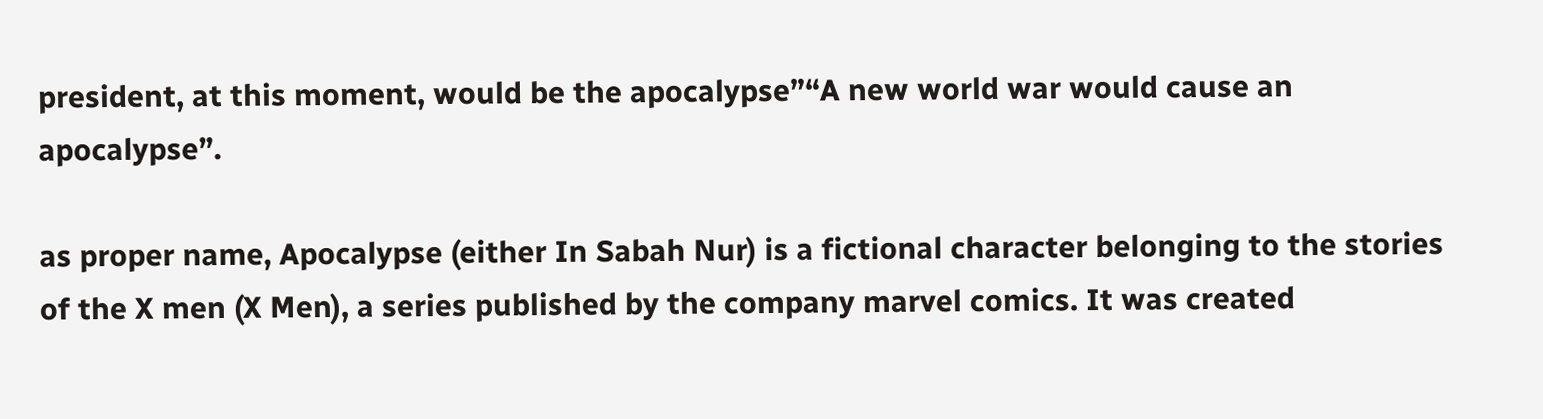president, at this moment, would be the apocalypse”“A new world war would cause an apocalypse”.

as proper name, Apocalypse (either In Sabah Nur) is a fictional character belonging to the stories of the X men (X Men), a series published by the company marvel comics. It was created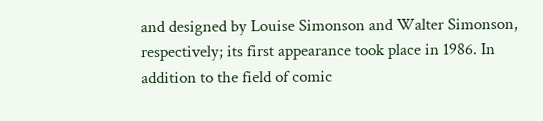and designed by Louise Simonson and Walter Simonson, respectively; its first appearance took place in 1986. In addition to the field of comic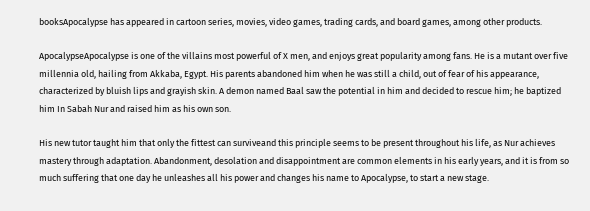booksApocalypse has appeared in cartoon series, movies, video games, trading cards, and board games, among other products.

ApocalypseApocalypse is one of the villains most powerful of X men, and enjoys great popularity among fans. He is a mutant over five millennia old, hailing from Akkaba, Egypt. His parents abandoned him when he was still a child, out of fear of his appearance, characterized by bluish lips and grayish skin. A demon named Baal saw the potential in him and decided to rescue him; he baptized him In Sabah Nur and raised him as his own son.

His new tutor taught him that only the fittest can surviveand this principle seems to be present throughout his life, as Nur achieves mastery through adaptation. Abandonment, desolation and disappointment are common elements in his early years, and it is from so much suffering that one day he unleashes all his power and changes his name to Apocalypse, to start a new stage.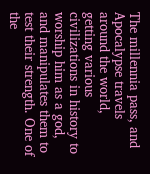The millennia pass, and Apocalypse travels around the world, getting various civilizations in history to worship him as a god, and manipulates them to test their strength. One of the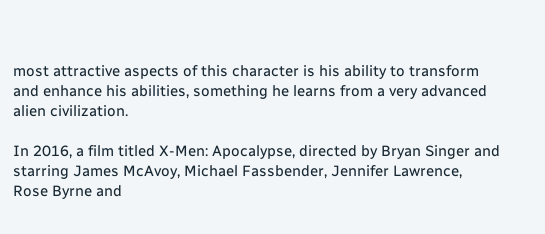most attractive aspects of this character is his ability to transform and enhance his abilities, something he learns from a very advanced alien civilization.

In 2016, a film titled X-Men: Apocalypse, directed by Bryan Singer and starring James McAvoy, Michael Fassbender, Jennifer Lawrence, Rose Byrne and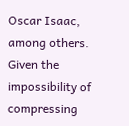Oscar Isaac, among others. Given the impossibility of compressing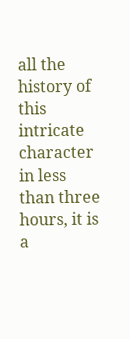all the history of this intricate character in less than three hours, it is a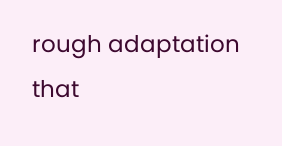rough adaptation that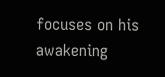focuses on his awakening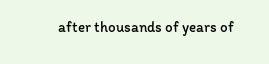after thousands of years of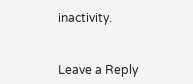inactivity.


Leave a Reply